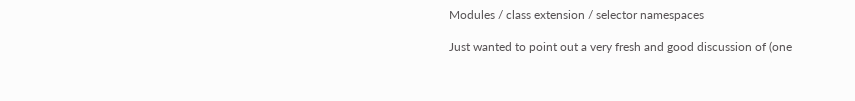Modules / class extension / selector namespaces

Just wanted to point out a very fresh and good discussion of (one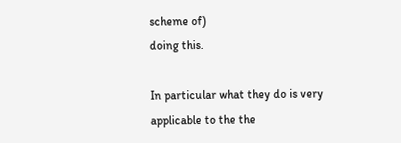scheme of)
doing this.

In particular what they do is very applicable to the the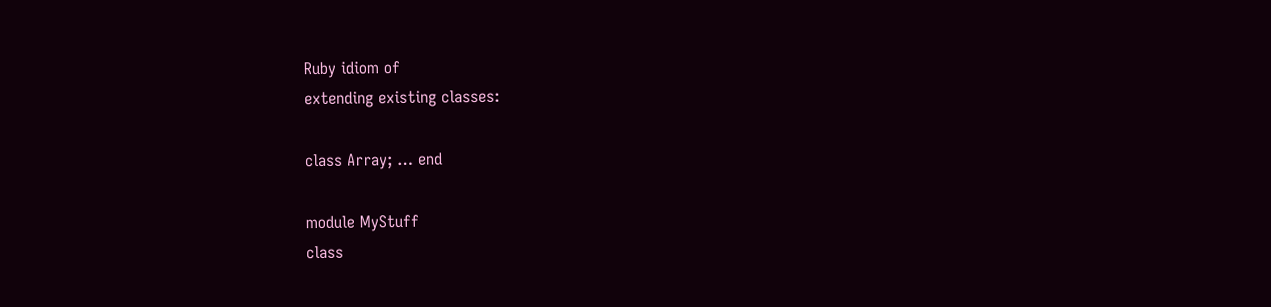Ruby idiom of
extending existing classes:

class Array; … end

module MyStuff
class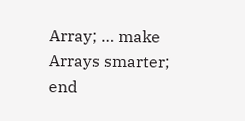Array; … make Arrays smarter; end